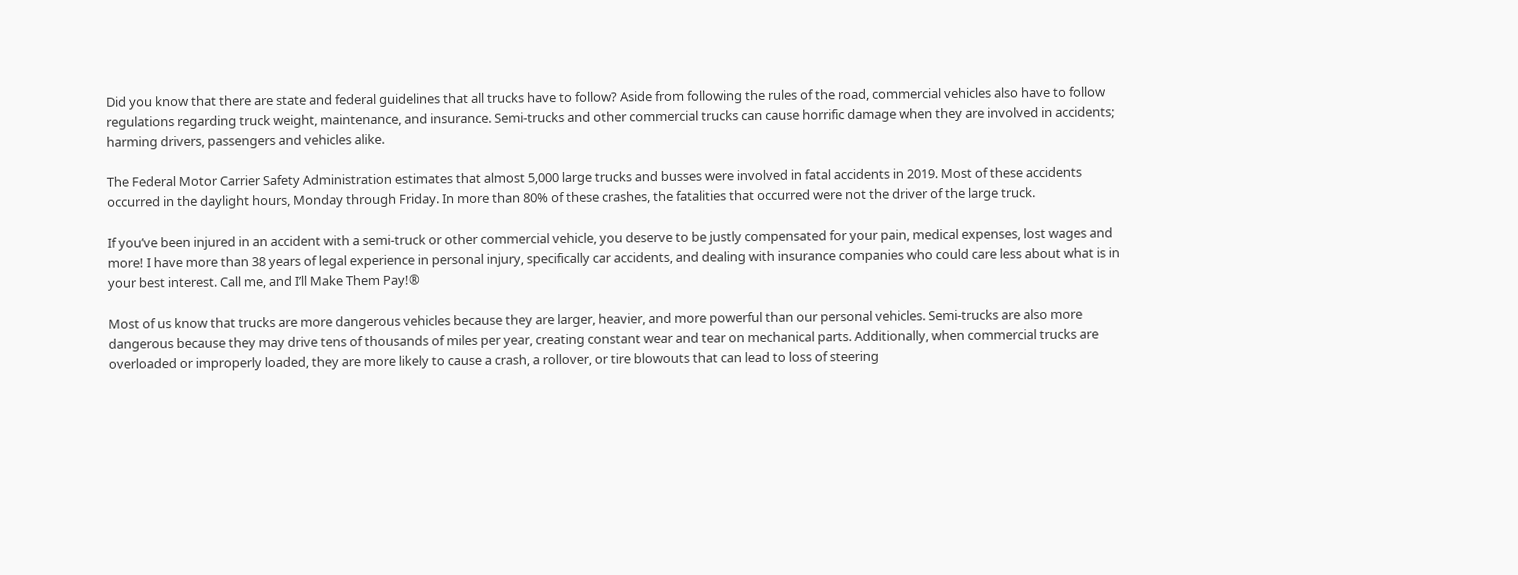Did you know that there are state and federal guidelines that all trucks have to follow? Aside from following the rules of the road, commercial vehicles also have to follow regulations regarding truck weight, maintenance, and insurance. Semi-trucks and other commercial trucks can cause horrific damage when they are involved in accidents; harming drivers, passengers and vehicles alike.

The Federal Motor Carrier Safety Administration estimates that almost 5,000 large trucks and busses were involved in fatal accidents in 2019. Most of these accidents occurred in the daylight hours, Monday through Friday. In more than 80% of these crashes, the fatalities that occurred were not the driver of the large truck.

If you’ve been injured in an accident with a semi-truck or other commercial vehicle, you deserve to be justly compensated for your pain, medical expenses, lost wages and more! I have more than 38 years of legal experience in personal injury, specifically car accidents, and dealing with insurance companies who could care less about what is in your best interest. Call me, and I’ll Make Them Pay!®

Most of us know that trucks are more dangerous vehicles because they are larger, heavier, and more powerful than our personal vehicles. Semi-trucks are also more dangerous because they may drive tens of thousands of miles per year, creating constant wear and tear on mechanical parts. Additionally, when commercial trucks are overloaded or improperly loaded, they are more likely to cause a crash, a rollover, or tire blowouts that can lead to loss of steering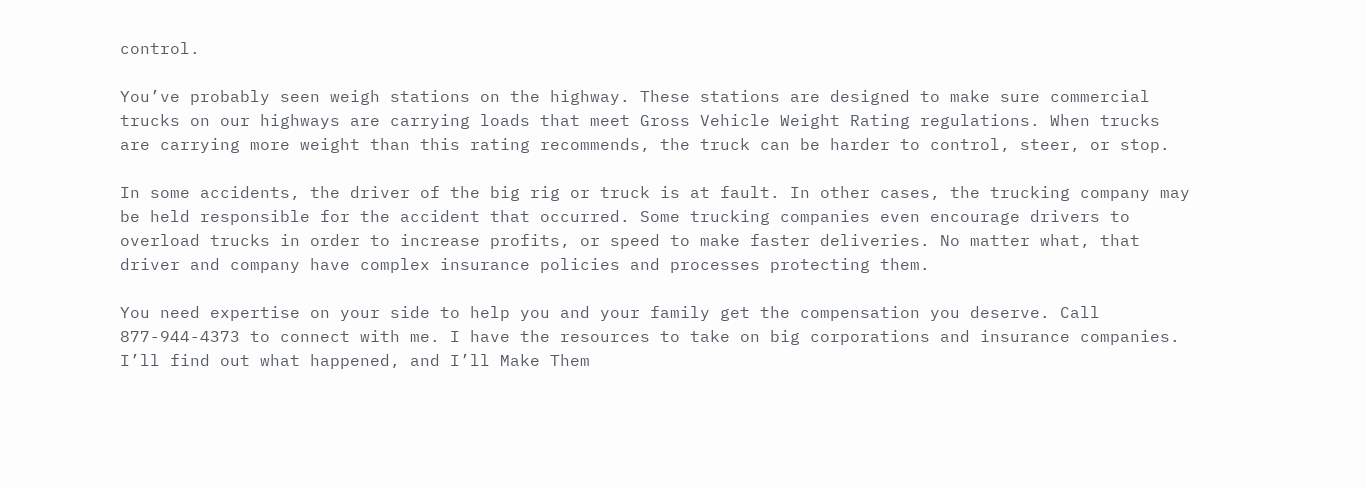control.

You’ve probably seen weigh stations on the highway. These stations are designed to make sure commercial trucks on our highways are carrying loads that meet Gross Vehicle Weight Rating regulations. When trucks are carrying more weight than this rating recommends, the truck can be harder to control, steer, or stop.

In some accidents, the driver of the big rig or truck is at fault. In other cases, the trucking company may be held responsible for the accident that occurred. Some trucking companies even encourage drivers to overload trucks in order to increase profits, or speed to make faster deliveries. No matter what, that driver and company have complex insurance policies and processes protecting them.

You need expertise on your side to help you and your family get the compensation you deserve. Call 877-944-4373 to connect with me. I have the resources to take on big corporations and insurance companies. I’ll find out what happened, and I’ll Make Them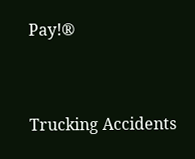Pay!®


Trucking Accidents